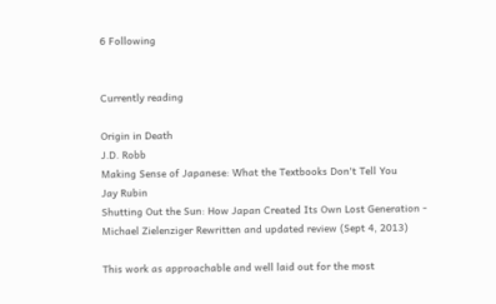6 Following


Currently reading

Origin in Death
J.D. Robb
Making Sense of Japanese: What the Textbooks Don't Tell You
Jay Rubin
Shutting Out the Sun: How Japan Created Its Own Lost Generation - Michael Zielenziger Rewritten and updated review (Sept 4, 2013)

This work as approachable and well laid out for the most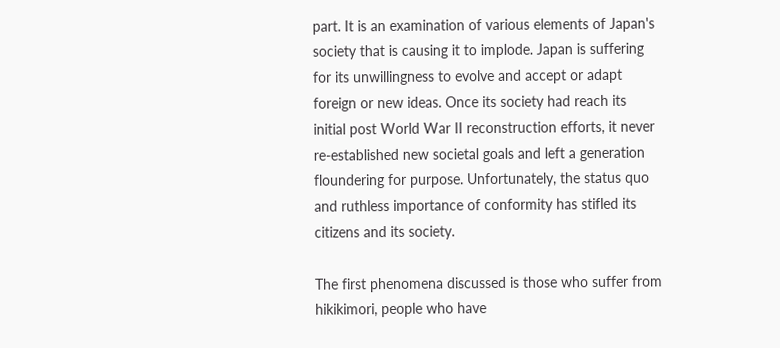part. It is an examination of various elements of Japan's society that is causing it to implode. Japan is suffering for its unwillingness to evolve and accept or adapt foreign or new ideas. Once its society had reach its initial post World War II reconstruction efforts, it never re-established new societal goals and left a generation floundering for purpose. Unfortunately, the status quo and ruthless importance of conformity has stifled its citizens and its society.

The first phenomena discussed is those who suffer from hikikimori, people who have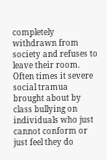completely withdrawn from society and refuses to leave their room. Often times it severe social tramua brought about by class bullying on individuals who just cannot conform or just feel they do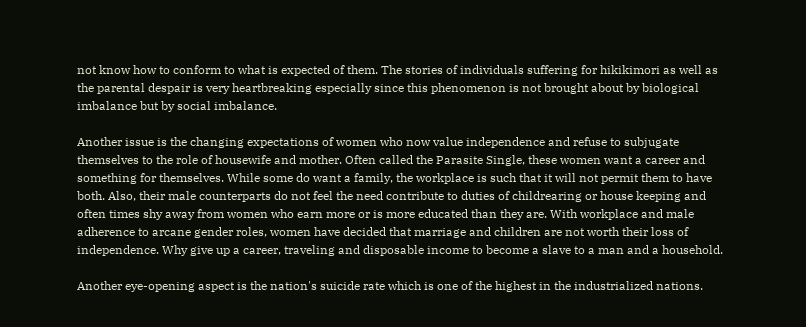not know how to conform to what is expected of them. The stories of individuals suffering for hikikimori as well as the parental despair is very heartbreaking especially since this phenomenon is not brought about by biological imbalance but by social imbalance.

Another issue is the changing expectations of women who now value independence and refuse to subjugate themselves to the role of housewife and mother. Often called the Parasite Single, these women want a career and something for themselves. While some do want a family, the workplace is such that it will not permit them to have both. Also, their male counterparts do not feel the need contribute to duties of childrearing or house keeping and often times shy away from women who earn more or is more educated than they are. With workplace and male adherence to arcane gender roles, women have decided that marriage and children are not worth their loss of independence. Why give up a career, traveling and disposable income to become a slave to a man and a household.

Another eye-opening aspect is the nation's suicide rate which is one of the highest in the industrialized nations.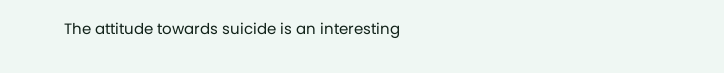The attitude towards suicide is an interesting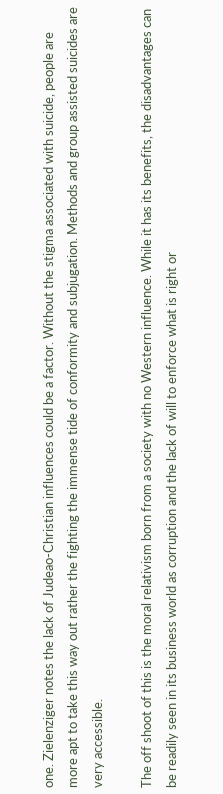one. Zielenziger notes the lack of Judeao-Christian influences could be a factor. Without the stigma associated with suicide, people are more apt to take this way out rather the fighting the immense tide of conformity and subjugation. Methods and group assisted suicides are very accessible.

The off shoot of this is the moral relativism born from a society with no Western influence. While it has its benefits, the disadvantages can be readily seen in its business world as corruption and the lack of will to enforce what is right or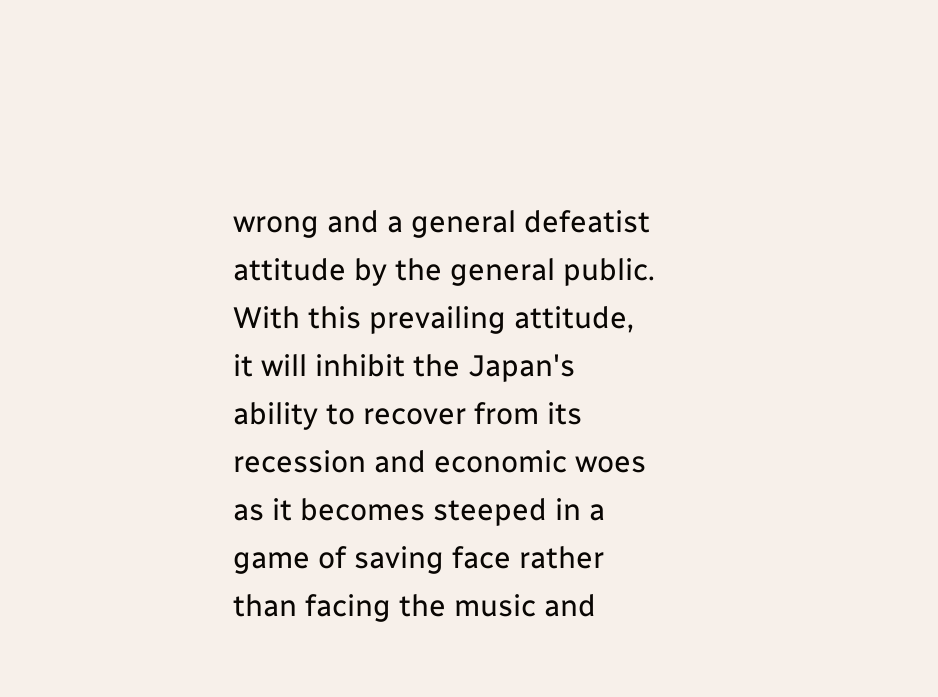wrong and a general defeatist attitude by the general public. With this prevailing attitude, it will inhibit the Japan's ability to recover from its recession and economic woes as it becomes steeped in a game of saving face rather than facing the music and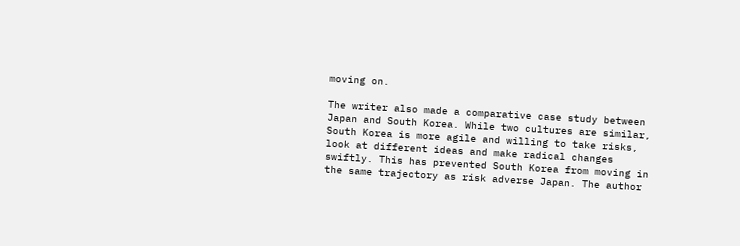moving on.

The writer also made a comparative case study between Japan and South Korea. While two cultures are similar, South Korea is more agile and willing to take risks, look at different ideas and make radical changes swiftly. This has prevented South Korea from moving in the same trajectory as risk adverse Japan. The author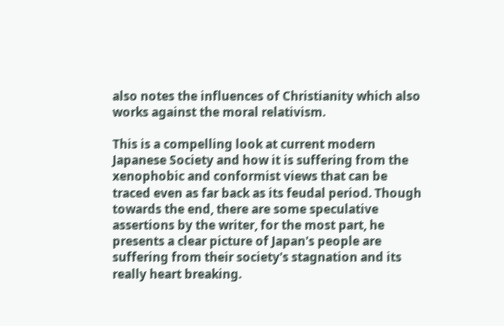also notes the influences of Christianity which also works against the moral relativism.

This is a compelling look at current modern Japanese Society and how it is suffering from the xenophobic and conformist views that can be traced even as far back as its feudal period. Though towards the end, there are some speculative assertions by the writer, for the most part, he presents a clear picture of Japan's people are suffering from their society's stagnation and its really heart breaking.